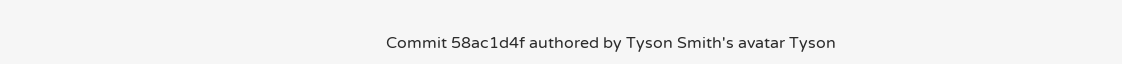Commit 58ac1d4f authored by Tyson Smith's avatar Tyson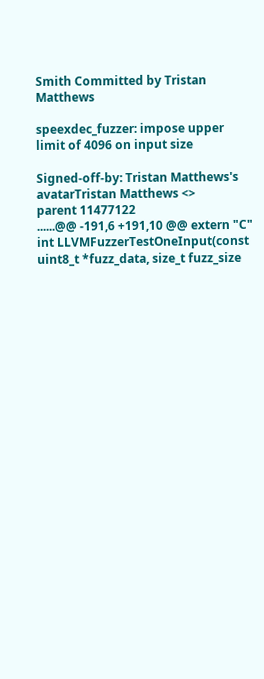Smith Committed by Tristan Matthews

speexdec_fuzzer: impose upper limit of 4096 on input size

Signed-off-by: Tristan Matthews's avatarTristan Matthews <>
parent 11477122
......@@ -191,6 +191,10 @@ extern "C" int LLVMFuzzerTestOneInput(const uint8_t *fuzz_data, size_t fuzz_size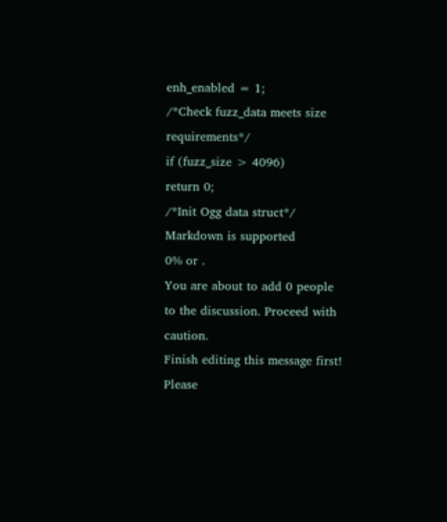enh_enabled = 1;
/*Check fuzz_data meets size requirements*/
if (fuzz_size > 4096)
return 0;
/*Init Ogg data struct*/
Markdown is supported
0% or .
You are about to add 0 people to the discussion. Proceed with caution.
Finish editing this message first!
Please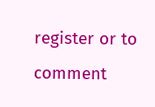register or to comment